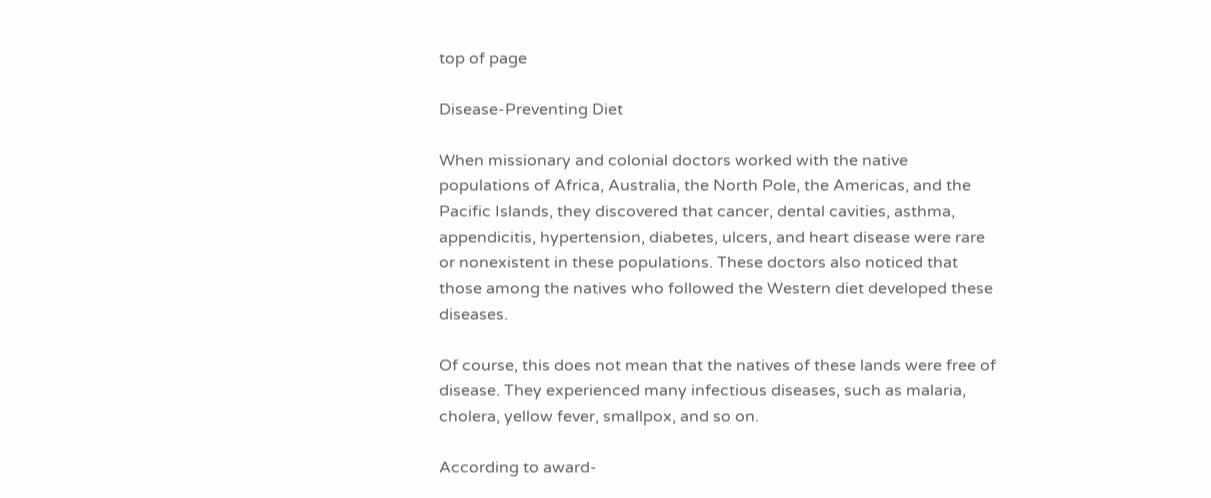top of page

Disease-Preventing Diet

When missionary and colonial doctors worked with the native populations of Africa, Australia, the North Pole, the Americas, and the Pacific Islands, they discovered that cancer, dental cavities, asthma, appendicitis, hypertension, diabetes, ulcers, and heart disease were rare or nonexistent in these populations. These doctors also noticed that those among the natives who followed the Western diet developed these diseases.

Of course, this does not mean that the natives of these lands were free of disease. They experienced many infectious diseases, such as malaria, cholera, yellow fever, smallpox, and so on.

According to award-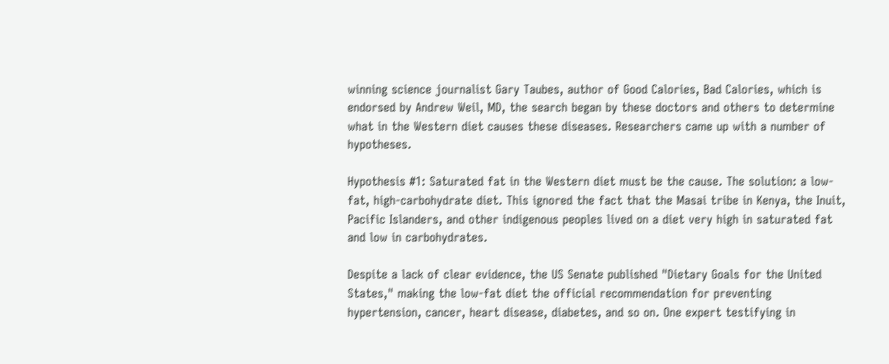winning science journalist Gary Taubes, author of Good Calories, Bad Calories, which is endorsed by Andrew Weil, MD, the search began by these doctors and others to determine what in the Western diet causes these diseases. Researchers came up with a number of hypotheses.

Hypothesis #1: Saturated fat in the Western diet must be the cause. The solution: a low-fat, high-carbohydrate diet. This ignored the fact that the Masai tribe in Kenya, the Inuit, Pacific Islanders, and other indigenous peoples lived on a diet very high in saturated fat and low in carbohydrates.

Despite a lack of clear evidence, the US Senate published "Dietary Goals for the United States," making the low-fat diet the official recommendation for preventing hypertension, cancer, heart disease, diabetes, and so on. One expert testifying in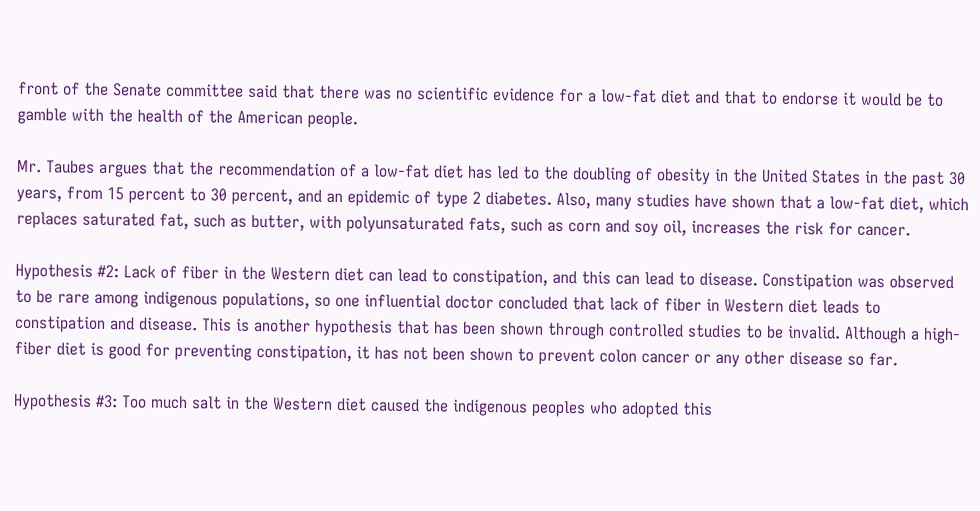front of the Senate committee said that there was no scientific evidence for a low-fat diet and that to endorse it would be to gamble with the health of the American people.

Mr. Taubes argues that the recommendation of a low-fat diet has led to the doubling of obesity in the United States in the past 30 years, from 15 percent to 30 percent, and an epidemic of type 2 diabetes. Also, many studies have shown that a low-fat diet, which replaces saturated fat, such as butter, with polyunsaturated fats, such as corn and soy oil, increases the risk for cancer.

Hypothesis #2: Lack of fiber in the Western diet can lead to constipation, and this can lead to disease. Constipation was observed to be rare among indigenous populations, so one influential doctor concluded that lack of fiber in Western diet leads to constipation and disease. This is another hypothesis that has been shown through controlled studies to be invalid. Although a high-fiber diet is good for preventing constipation, it has not been shown to prevent colon cancer or any other disease so far.

Hypothesis #3: Too much salt in the Western diet caused the indigenous peoples who adopted this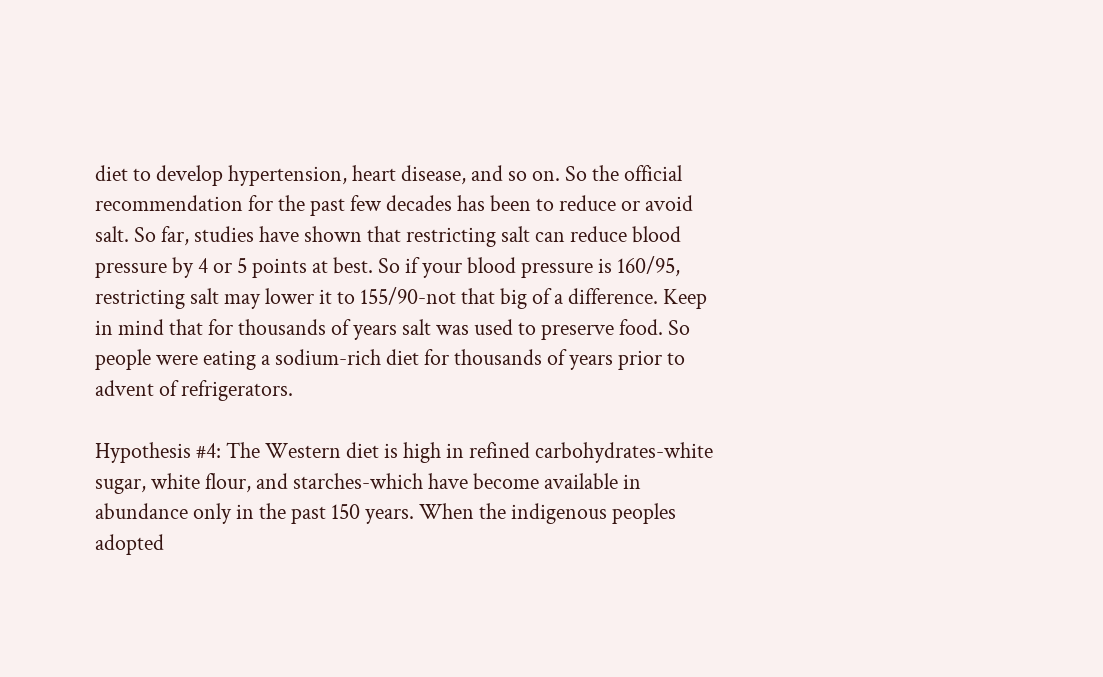diet to develop hypertension, heart disease, and so on. So the official recommendation for the past few decades has been to reduce or avoid salt. So far, studies have shown that restricting salt can reduce blood pressure by 4 or 5 points at best. So if your blood pressure is 160/95, restricting salt may lower it to 155/90-not that big of a difference. Keep in mind that for thousands of years salt was used to preserve food. So people were eating a sodium-rich diet for thousands of years prior to advent of refrigerators.

Hypothesis #4: The Western diet is high in refined carbohydrates-white sugar, white flour, and starches-which have become available in abundance only in the past 150 years. When the indigenous peoples adopted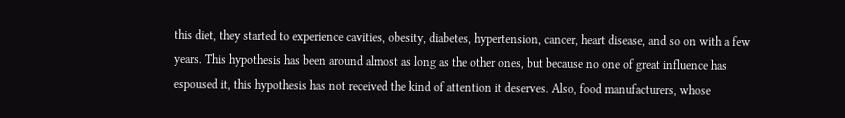this diet, they started to experience cavities, obesity, diabetes, hypertension, cancer, heart disease, and so on with a few years. This hypothesis has been around almost as long as the other ones, but because no one of great influence has espoused it, this hypothesis has not received the kind of attention it deserves. Also, food manufacturers, whose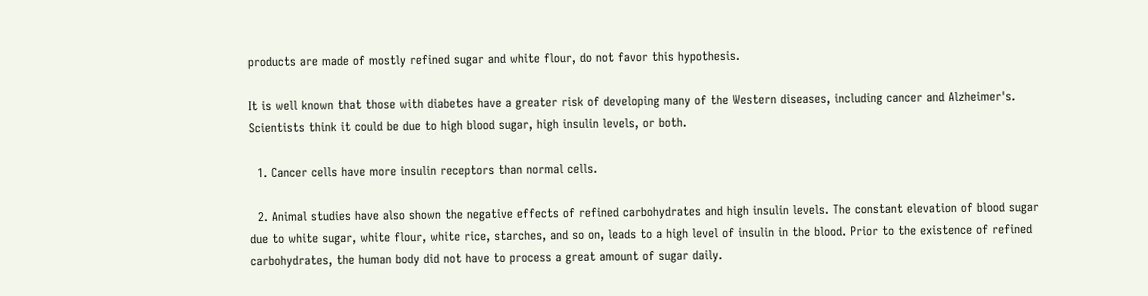products are made of mostly refined sugar and white flour, do not favor this hypothesis.

It is well known that those with diabetes have a greater risk of developing many of the Western diseases, including cancer and Alzheimer's. Scientists think it could be due to high blood sugar, high insulin levels, or both.

  1. Cancer cells have more insulin receptors than normal cells.

  2. Animal studies have also shown the negative effects of refined carbohydrates and high insulin levels. The constant elevation of blood sugar due to white sugar, white flour, white rice, starches, and so on, leads to a high level of insulin in the blood. Prior to the existence of refined carbohydrates, the human body did not have to process a great amount of sugar daily.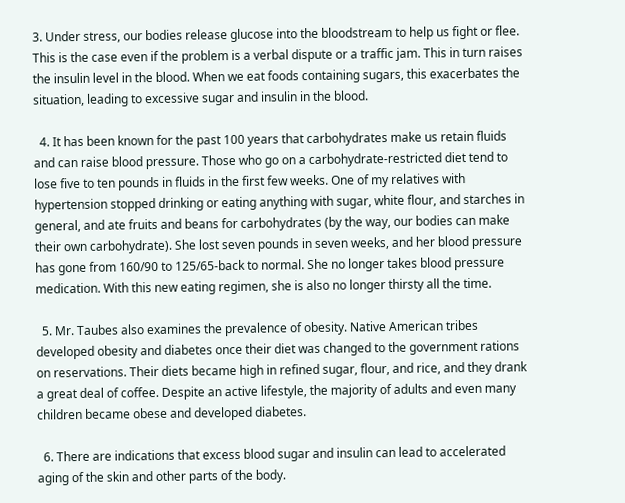3. Under stress, our bodies release glucose into the bloodstream to help us fight or flee. This is the case even if the problem is a verbal dispute or a traffic jam. This in turn raises the insulin level in the blood. When we eat foods containing sugars, this exacerbates the situation, leading to excessive sugar and insulin in the blood.

  4. It has been known for the past 100 years that carbohydrates make us retain fluids and can raise blood pressure. Those who go on a carbohydrate-restricted diet tend to lose five to ten pounds in fluids in the first few weeks. One of my relatives with hypertension stopped drinking or eating anything with sugar, white flour, and starches in general, and ate fruits and beans for carbohydrates (by the way, our bodies can make their own carbohydrate). She lost seven pounds in seven weeks, and her blood pressure has gone from 160/90 to 125/65-back to normal. She no longer takes blood pressure medication. With this new eating regimen, she is also no longer thirsty all the time.

  5. Mr. Taubes also examines the prevalence of obesity. Native American tribes developed obesity and diabetes once their diet was changed to the government rations on reservations. Their diets became high in refined sugar, flour, and rice, and they drank a great deal of coffee. Despite an active lifestyle, the majority of adults and even many children became obese and developed diabetes.

  6. There are indications that excess blood sugar and insulin can lead to accelerated aging of the skin and other parts of the body.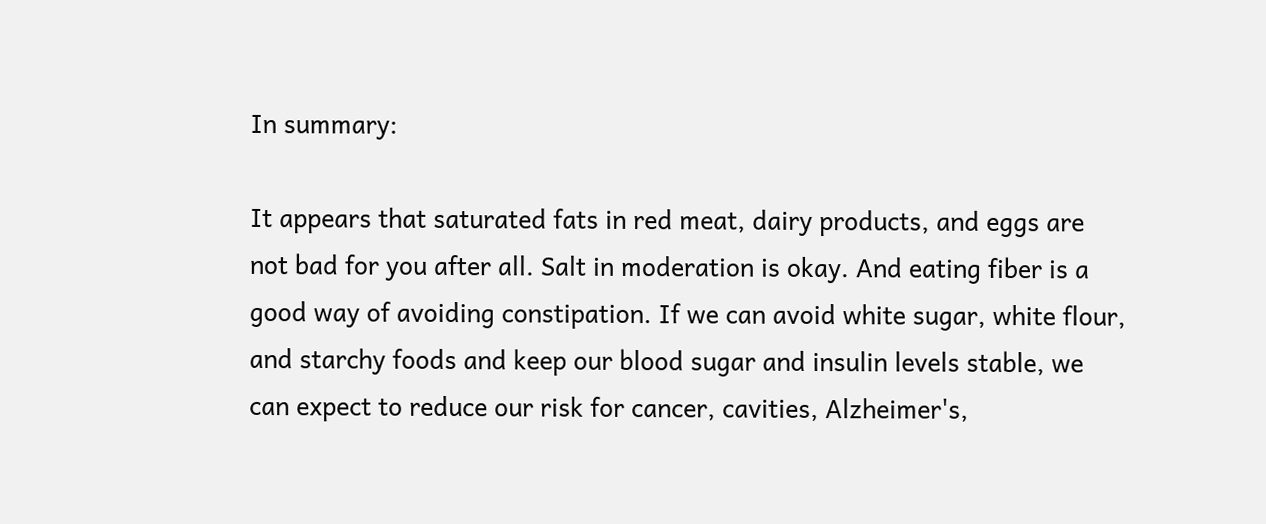In summary:

It appears that saturated fats in red meat, dairy products, and eggs are not bad for you after all. Salt in moderation is okay. And eating fiber is a good way of avoiding constipation. If we can avoid white sugar, white flour, and starchy foods and keep our blood sugar and insulin levels stable, we can expect to reduce our risk for cancer, cavities, Alzheimer's,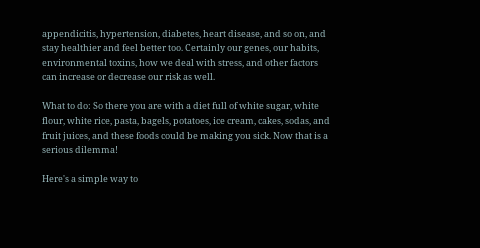appendicitis, hypertension, diabetes, heart disease, and so on, and stay healthier and feel better too. Certainly our genes, our habits, environmental toxins, how we deal with stress, and other factors can increase or decrease our risk as well.

What to do: So there you are with a diet full of white sugar, white flour, white rice, pasta, bagels, potatoes, ice cream, cakes, sodas, and fruit juices, and these foods could be making you sick. Now that is a serious dilemma!

Here's a simple way to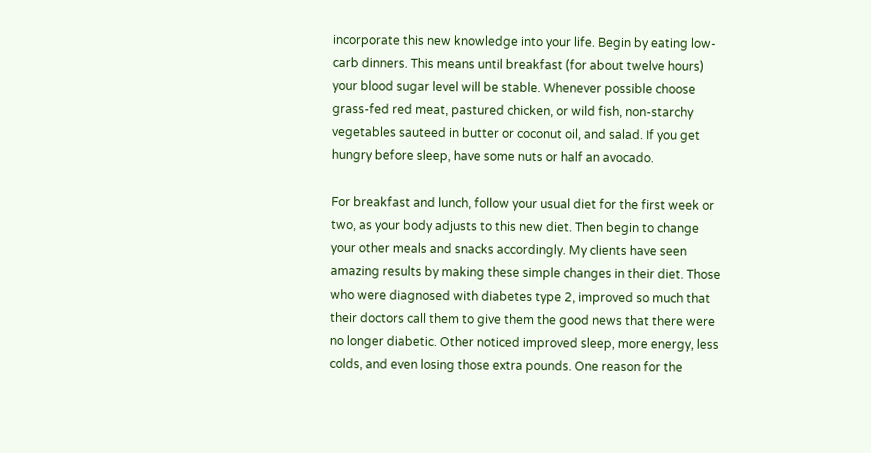incorporate this new knowledge into your life. Begin by eating low-carb dinners. This means until breakfast (for about twelve hours) your blood sugar level will be stable. Whenever possible choose grass-fed red meat, pastured chicken, or wild fish, non-starchy vegetables sauteed in butter or coconut oil, and salad. If you get hungry before sleep, have some nuts or half an avocado.

For breakfast and lunch, follow your usual diet for the first week or two, as your body adjusts to this new diet. Then begin to change your other meals and snacks accordingly. My clients have seen amazing results by making these simple changes in their diet. Those who were diagnosed with diabetes type 2, improved so much that their doctors call them to give them the good news that there were no longer diabetic. Other noticed improved sleep, more energy, less colds, and even losing those extra pounds. One reason for the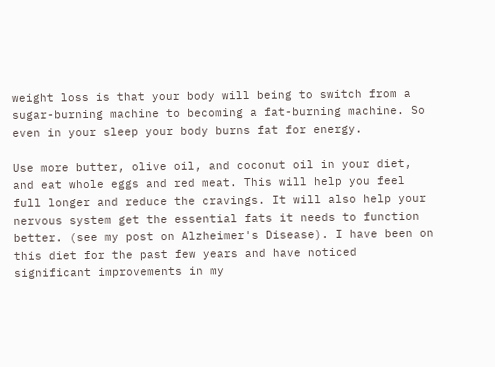weight loss is that your body will being to switch from a sugar-burning machine to becoming a fat-burning machine. So even in your sleep your body burns fat for energy.

Use more butter, olive oil, and coconut oil in your diet, and eat whole eggs and red meat. This will help you feel full longer and reduce the cravings. It will also help your nervous system get the essential fats it needs to function better. (see my post on Alzheimer's Disease). I have been on this diet for the past few years and have noticed significant improvements in my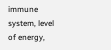immune system, level of energy,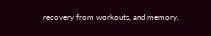recovery from workouts, and memory.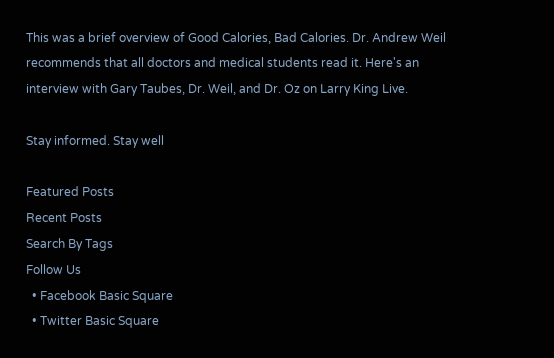This was a brief overview of Good Calories, Bad Calories. Dr. Andrew Weil recommends that all doctors and medical students read it. Here's an interview with Gary Taubes, Dr. Weil, and Dr. Oz on Larry King Live.

Stay informed. Stay well

Featured Posts
Recent Posts
Search By Tags
Follow Us
  • Facebook Basic Square
  • Twitter Basic Square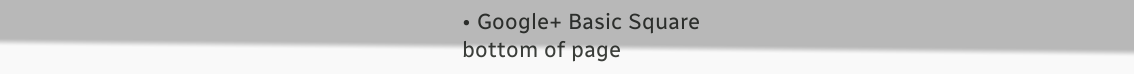• Google+ Basic Square
bottom of page